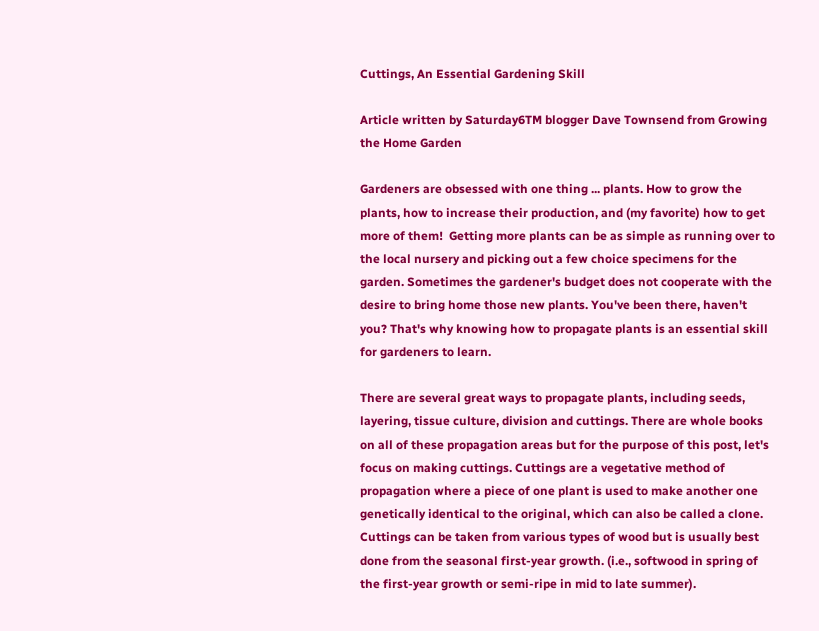Cuttings, An Essential Gardening Skill

Article written by Saturday6TM blogger Dave Townsend from Growing the Home Garden

Gardeners are obsessed with one thing ... plants. How to grow the plants, how to increase their production, and (my favorite) how to get more of them!  Getting more plants can be as simple as running over to the local nursery and picking out a few choice specimens for the garden. Sometimes the gardener's budget does not cooperate with the desire to bring home those new plants. You've been there, haven't you? That's why knowing how to propagate plants is an essential skill for gardeners to learn.

There are several great ways to propagate plants, including seeds, layering, tissue culture, division and cuttings. There are whole books on all of these propagation areas but for the purpose of this post, let's focus on making cuttings. Cuttings are a vegetative method of propagation where a piece of one plant is used to make another one genetically identical to the original, which can also be called a clone. Cuttings can be taken from various types of wood but is usually best done from the seasonal first-year growth. (i.e., softwood in spring of the first-year growth or semi-ripe in mid to late summer).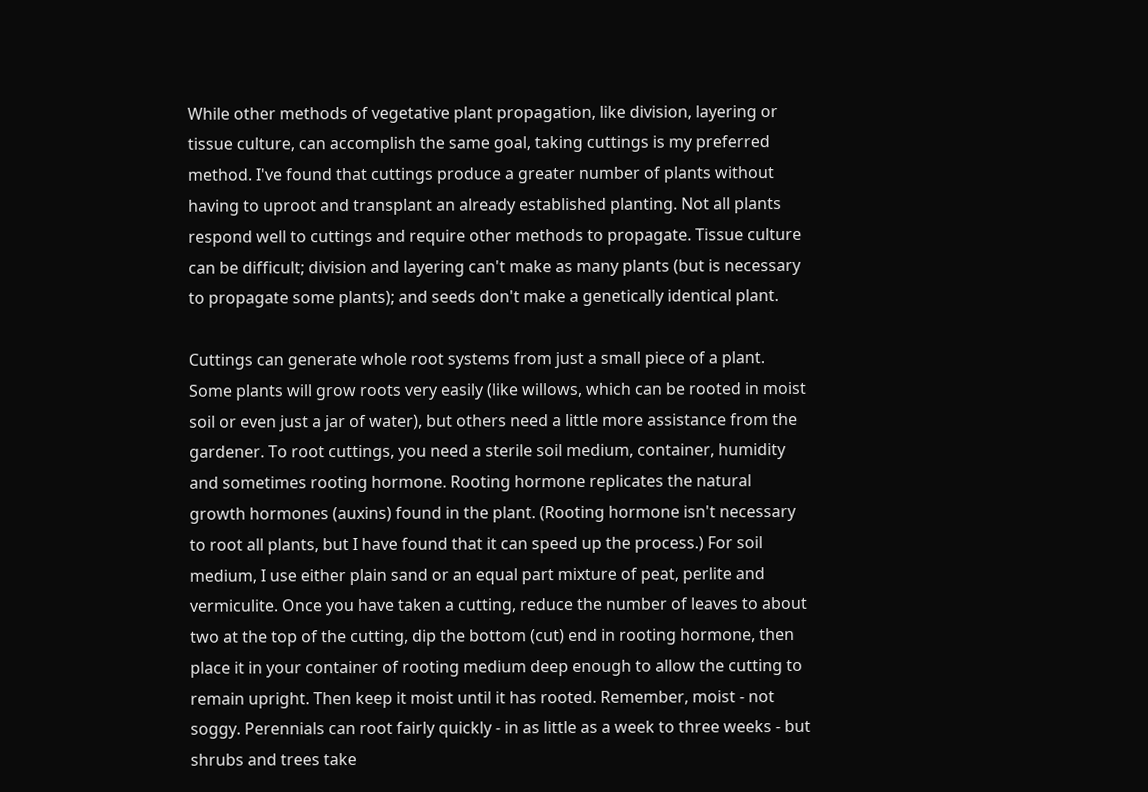While other methods of vegetative plant propagation, like division, layering or tissue culture, can accomplish the same goal, taking cuttings is my preferred method. I've found that cuttings produce a greater number of plants without having to uproot and transplant an already established planting. Not all plants respond well to cuttings and require other methods to propagate. Tissue culture can be difficult; division and layering can't make as many plants (but is necessary to propagate some plants); and seeds don't make a genetically identical plant.

Cuttings can generate whole root systems from just a small piece of a plant. Some plants will grow roots very easily (like willows, which can be rooted in moist soil or even just a jar of water), but others need a little more assistance from the gardener. To root cuttings, you need a sterile soil medium, container, humidity and sometimes rooting hormone. Rooting hormone replicates the natural growth hormones (auxins) found in the plant. (Rooting hormone isn't necessary to root all plants, but I have found that it can speed up the process.) For soil medium, I use either plain sand or an equal part mixture of peat, perlite and vermiculite. Once you have taken a cutting, reduce the number of leaves to about two at the top of the cutting, dip the bottom (cut) end in rooting hormone, then place it in your container of rooting medium deep enough to allow the cutting to remain upright. Then keep it moist until it has rooted. Remember, moist - not soggy. Perennials can root fairly quickly - in as little as a week to three weeks - but shrubs and trees take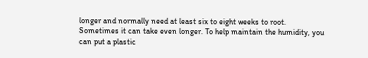longer and normally need at least six to eight weeks to root. Sometimes it can take even longer. To help maintain the humidity, you can put a plastic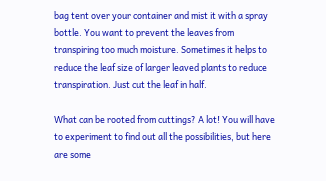bag tent over your container and mist it with a spray bottle. You want to prevent the leaves from transpiring too much moisture. Sometimes it helps to reduce the leaf size of larger leaved plants to reduce transpiration. Just cut the leaf in half.

What can be rooted from cuttings? A lot! You will have to experiment to find out all the possibilities, but here are some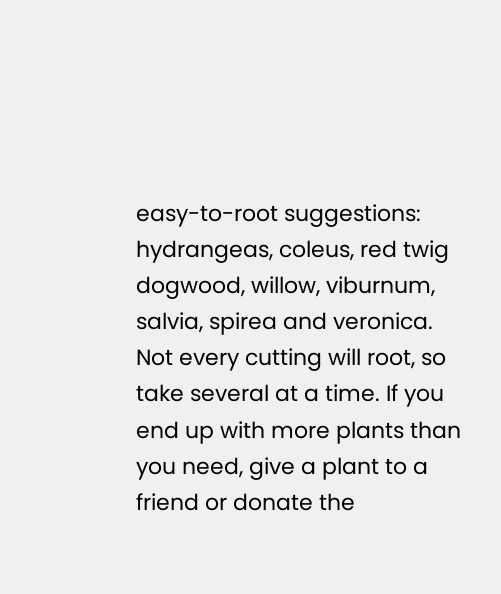easy-to-root suggestions: hydrangeas, coleus, red twig dogwood, willow, viburnum, salvia, spirea and veronica. Not every cutting will root, so take several at a time. If you end up with more plants than you need, give a plant to a friend or donate the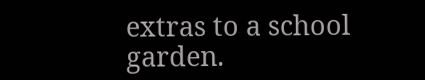extras to a school garden.